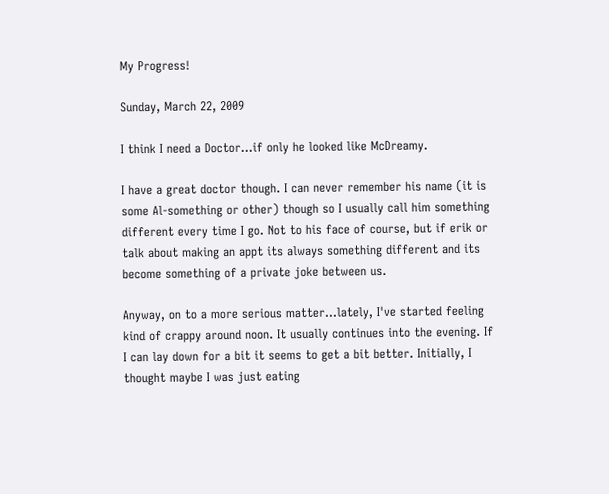My Progress!

Sunday, March 22, 2009

I think I need a Doctor...if only he looked like McDreamy.

I have a great doctor though. I can never remember his name (it is some Al-something or other) though so I usually call him something different every time I go. Not to his face of course, but if erik or talk about making an appt its always something different and its become something of a private joke between us.

Anyway, on to a more serious matter...lately, I've started feeling kind of crappy around noon. It usually continues into the evening. If I can lay down for a bit it seems to get a bit better. Initially, I thought maybe I was just eating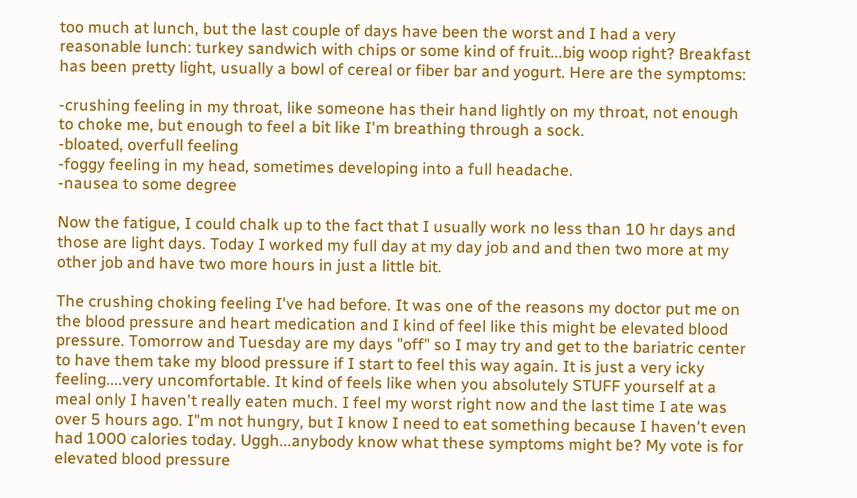too much at lunch, but the last couple of days have been the worst and I had a very reasonable lunch: turkey sandwich with chips or some kind of fruit...big woop right? Breakfast has been pretty light, usually a bowl of cereal or fiber bar and yogurt. Here are the symptoms:

-crushing feeling in my throat, like someone has their hand lightly on my throat, not enough to choke me, but enough to feel a bit like I'm breathing through a sock.
-bloated, overfull feeling
-foggy feeling in my head, sometimes developing into a full headache.
-nausea to some degree

Now the fatigue, I could chalk up to the fact that I usually work no less than 10 hr days and those are light days. Today I worked my full day at my day job and and then two more at my other job and have two more hours in just a little bit.

The crushing choking feeling I've had before. It was one of the reasons my doctor put me on the blood pressure and heart medication and I kind of feel like this might be elevated blood pressure. Tomorrow and Tuesday are my days "off" so I may try and get to the bariatric center to have them take my blood pressure if I start to feel this way again. It is just a very icky feeling....very uncomfortable. It kind of feels like when you absolutely STUFF yourself at a meal only I haven't really eaten much. I feel my worst right now and the last time I ate was over 5 hours ago. I"m not hungry, but I know I need to eat something because I haven't even had 1000 calories today. Uggh...anybody know what these symptoms might be? My vote is for elevated blood pressure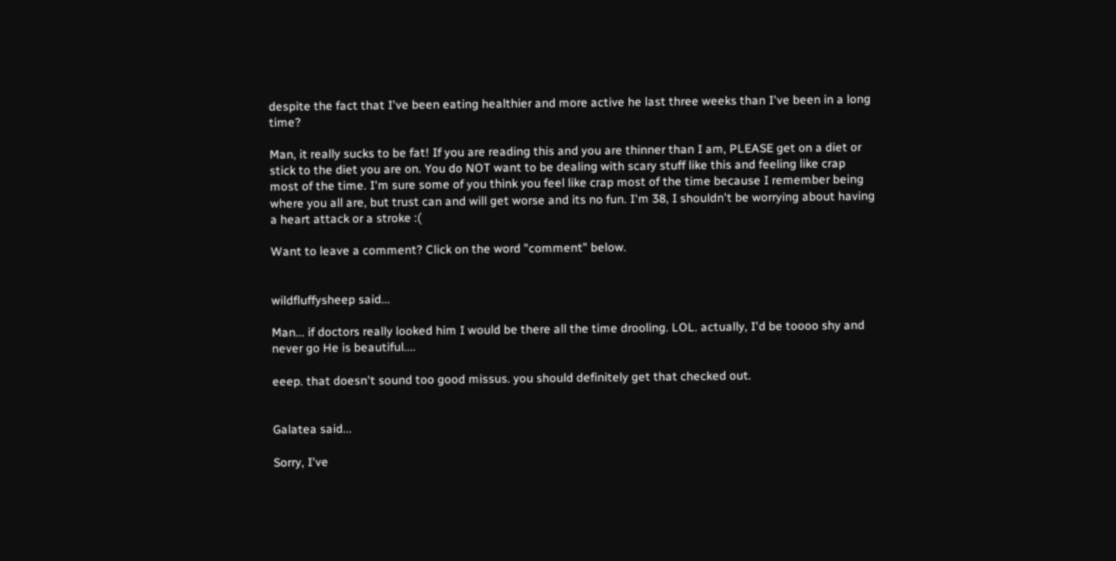despite the fact that I've been eating healthier and more active he last three weeks than I've been in a long time?

Man, it really sucks to be fat! If you are reading this and you are thinner than I am, PLEASE get on a diet or stick to the diet you are on. You do NOT want to be dealing with scary stuff like this and feeling like crap most of the time. I'm sure some of you think you feel like crap most of the time because I remember being where you all are, but trust can and will get worse and its no fun. I'm 38, I shouldn't be worrying about having a heart attack or a stroke :(

Want to leave a comment? Click on the word "comment" below.


wildfluffysheep said...

Man... if doctors really looked him I would be there all the time drooling. LOL. actually, I'd be toooo shy and never go He is beautiful....

eeep. that doesn't sound too good missus. you should definitely get that checked out.


Galatea said...

Sorry, I've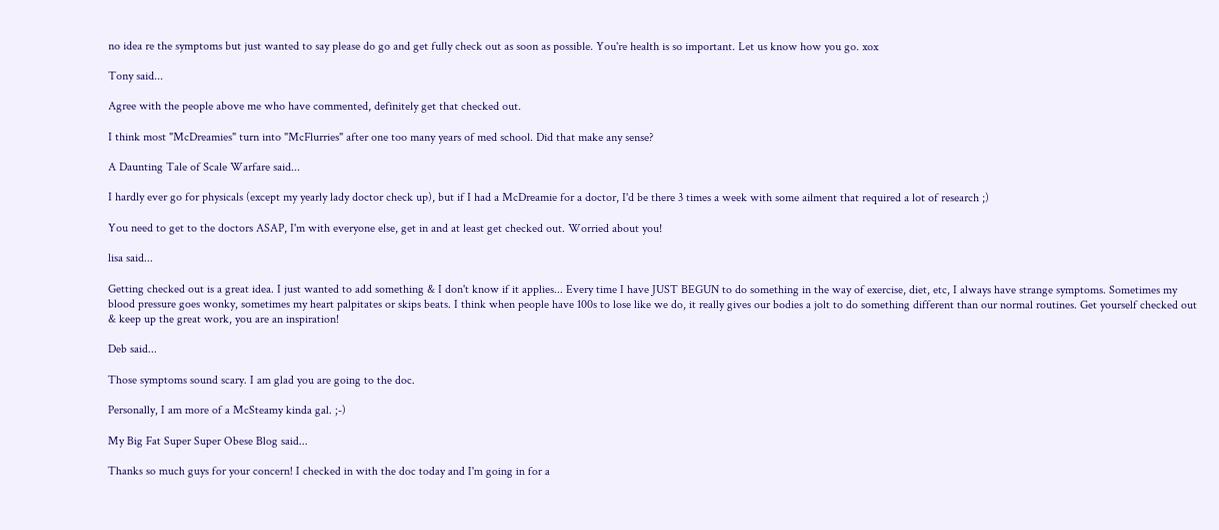no idea re the symptoms but just wanted to say please do go and get fully check out as soon as possible. You're health is so important. Let us know how you go. xox

Tony said...

Agree with the people above me who have commented, definitely get that checked out.

I think most "McDreamies" turn into "McFlurries" after one too many years of med school. Did that make any sense?

A Daunting Tale of Scale Warfare said...

I hardly ever go for physicals (except my yearly lady doctor check up), but if I had a McDreamie for a doctor, I'd be there 3 times a week with some ailment that required a lot of research ;)

You need to get to the doctors ASAP, I'm with everyone else, get in and at least get checked out. Worried about you!

lisa said...

Getting checked out is a great idea. I just wanted to add something & I don't know if it applies... Every time I have JUST BEGUN to do something in the way of exercise, diet, etc, I always have strange symptoms. Sometimes my blood pressure goes wonky, sometimes my heart palpitates or skips beats. I think when people have 100s to lose like we do, it really gives our bodies a jolt to do something different than our normal routines. Get yourself checked out & keep up the great work, you are an inspiration!

Deb said...

Those symptoms sound scary. I am glad you are going to the doc.

Personally, I am more of a McSteamy kinda gal. ;-)

My Big Fat Super Super Obese Blog said...

Thanks so much guys for your concern! I checked in with the doc today and I'm going in for a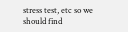stress test, etc so we should find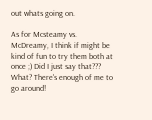out whats going on.

As for Mcsteamy vs. McDreamy, I think if might be kind of fun to try them both at once ;) Did I just say that??? What? There's enough of me to go around!